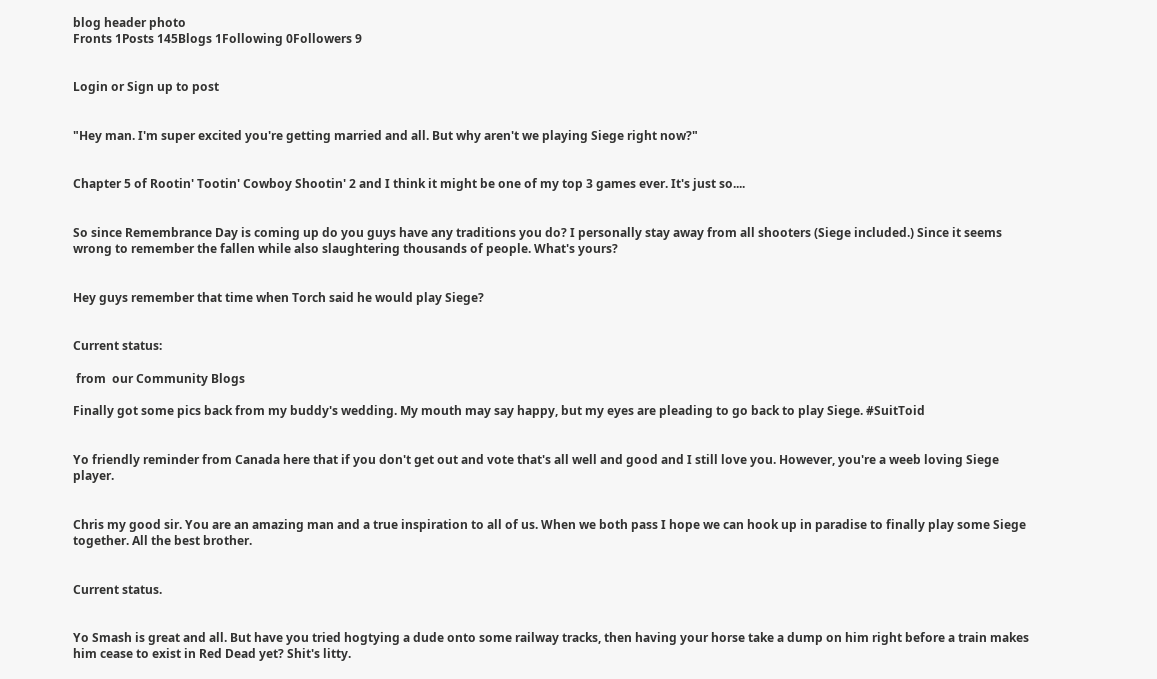blog header photo
Fronts 1Posts 145Blogs 1Following 0Followers 9


Login or Sign up to post


"Hey man. I'm super excited you're getting married and all. But why aren't we playing Siege right now?"


Chapter 5 of Rootin' Tootin' Cowboy Shootin' 2 and I think it might be one of my top 3 games ever. It's just so....


So since Remembrance Day is coming up do you guys have any traditions you do? I personally stay away from all shooters (Siege included.) Since it seems wrong to remember the fallen while also slaughtering thousands of people. What's yours?


Hey guys remember that time when Torch said he would play Siege?


Current status:

 from  our Community Blogs

Finally got some pics back from my buddy's wedding. My mouth may say happy, but my eyes are pleading to go back to play Siege. #SuitToid


Yo friendly reminder from Canada here that if you don't get out and vote that's all well and good and I still love you. However, you're a weeb loving Siege player.


Chris my good sir. You are an amazing man and a true inspiration to all of us. When we both pass I hope we can hook up in paradise to finally play some Siege together. All the best brother.


Current status.


Yo Smash is great and all. But have you tried hogtying a dude onto some railway tracks, then having your horse take a dump on him right before a train makes him cease to exist in Red Dead yet? Shit's litty.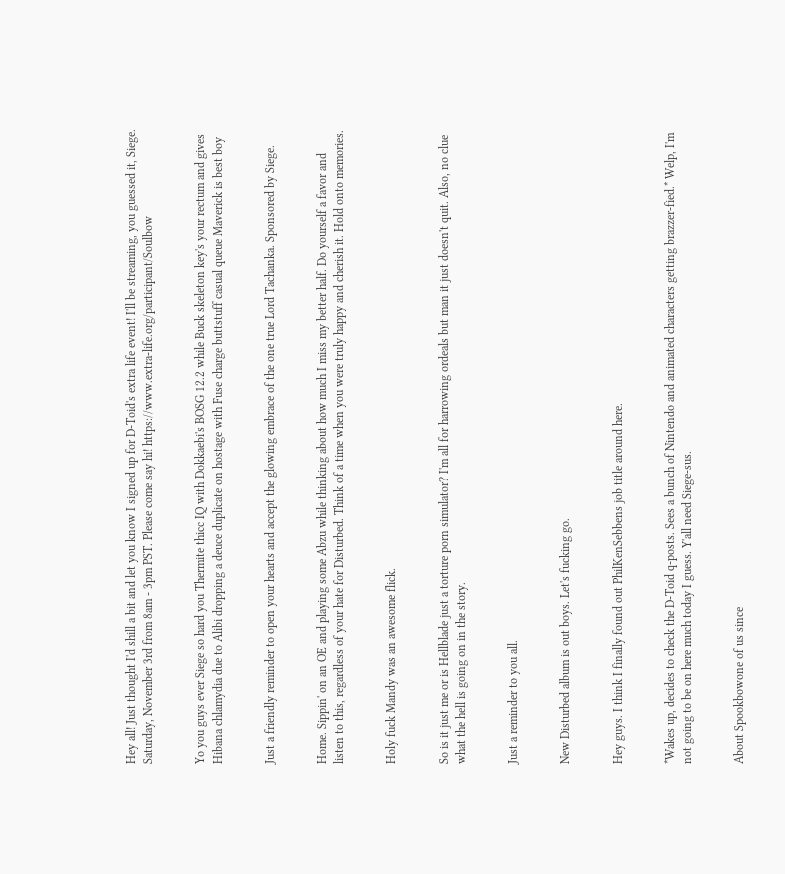Hey all! Just thought I'd shill a bit and let you know I signed up for D-Toid's extra life event! I'll be streaming, you guessed it, Siege. Saturday, November 3rd from 8am - 3pm PST. Please come say hi! https://www.extra-life.org/participant/Soulbow


Yo you guys ever Siege so hard you Thermite thicc IQ with Dokkaebi's BOSG 12.2 while Buck skeleton key's your rectum and gives Hibana chlamydia due to Alibi dropping a deuce duplicate on hostage with Fuse charge buttstuff casual queue Maverick is best boy


Just a friendly reminder to open your hearts and accept the glowing embrace of the one true Lord Tachanka. Sponsored by Siege.


Home. Sippin' on an OE and playing some Abzu while thinking about how much I miss my better half. Do yourself a favor and listen to this, regardless of your hate for Disturbed. Think of a time when you were truly happy and cherish it. Hold onto memories.


Holy fuck Mandy was an awesome flick.


So is it just me or is Hellblade just a torture porn simulator? I'm all for harrowing ordeals but man it just doesn't quit. Also, no clue what the hell is going on in the story.


Just a reminder to you all.


New Disturbed album is out boys. Let's fucking go.


Hey guys. I think I finally found out PhilKenSebbens job title around here.


*Wakes up, decides to check the D-Toid q-posts. Sees a bunch of Nintendo and animated characters getting brazzer-fied.* Welp, I'm not going to be on here much today I guess. Y'all need Siege-sus.


About Spookbowone of us since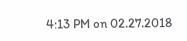4:13 PM on 02.27.2018